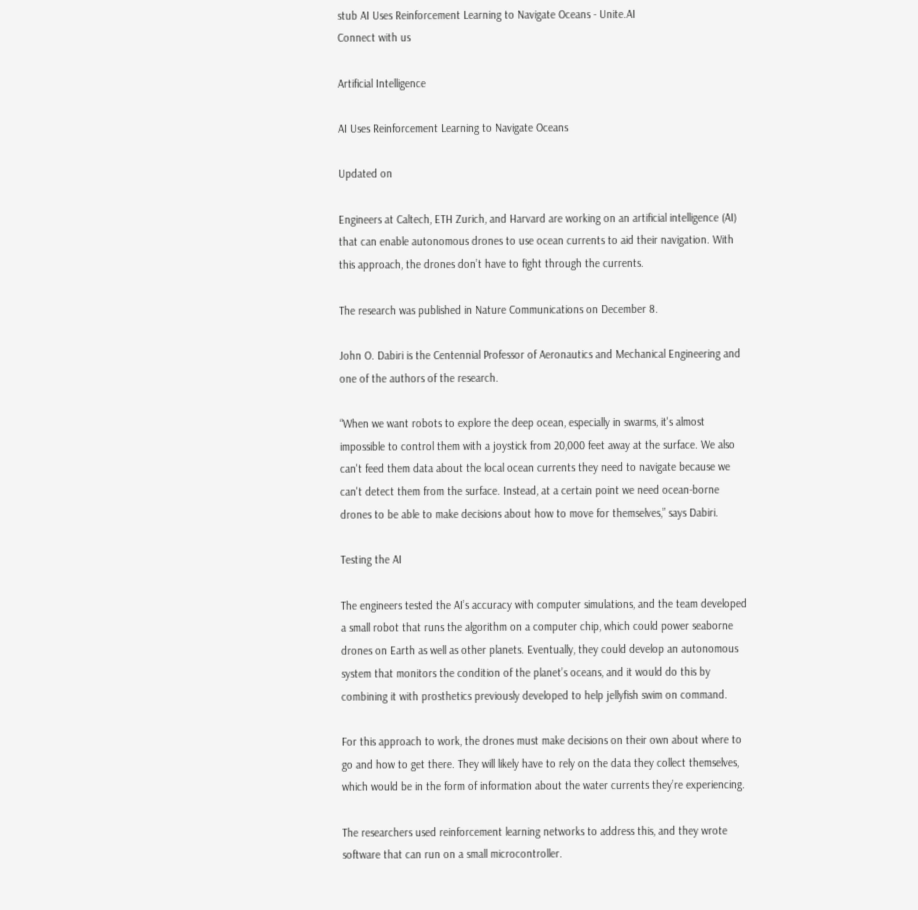stub AI Uses Reinforcement Learning to Navigate Oceans - Unite.AI
Connect with us

Artificial Intelligence

AI Uses Reinforcement Learning to Navigate Oceans

Updated on

Engineers at Caltech, ETH Zurich, and Harvard are working on an artificial intelligence (AI) that can enable autonomous drones to use ocean currents to aid their navigation. With this approach, the drones don’t have to fight through the currents.

The research was published in Nature Communications on December 8.

John O. Dabiri is the Centennial Professor of Aeronautics and Mechanical Engineering and one of the authors of the research.

“When we want robots to explore the deep ocean, especially in swarms, it's almost impossible to control them with a joystick from 20,000 feet away at the surface. We also can't feed them data about the local ocean currents they need to navigate because we can't detect them from the surface. Instead, at a certain point we need ocean-borne drones to be able to make decisions about how to move for themselves,” says Dabiri.

Testing the AI

The engineers tested the AI’s accuracy with computer simulations, and the team developed a small robot that runs the algorithm on a computer chip, which could power seaborne drones on Earth as well as other planets. Eventually, they could develop an autonomous system that monitors the condition of the planet’s oceans, and it would do this by combining it with prosthetics previously developed to help jellyfish swim on command.

For this approach to work, the drones must make decisions on their own about where to go and how to get there. They will likely have to rely on the data they collect themselves, which would be in the form of information about the water currents they’re experiencing.

The researchers used reinforcement learning networks to address this, and they wrote software that can run on a small microcontroller.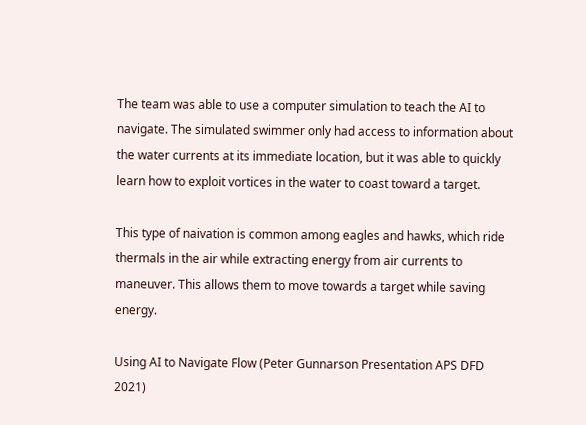The team was able to use a computer simulation to teach the AI to navigate. The simulated swimmer only had access to information about the water currents at its immediate location, but it was able to quickly learn how to exploit vortices in the water to coast toward a target.

This type of naivation is common among eagles and hawks, which ride thermals in the air while extracting energy from air currents to maneuver. This allows them to move towards a target while saving energy.

Using AI to Navigate Flow (Peter Gunnarson Presentation APS DFD 2021)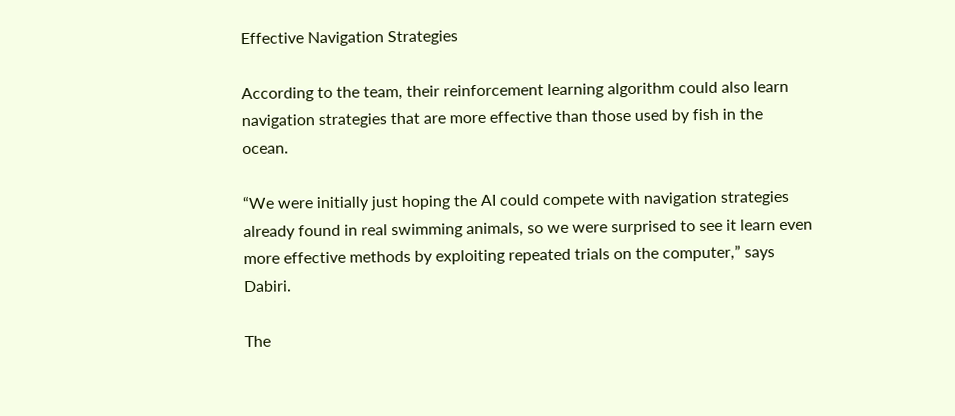Effective Navigation Strategies

According to the team, their reinforcement learning algorithm could also learn navigation strategies that are more effective than those used by fish in the ocean.

“We were initially just hoping the AI could compete with navigation strategies already found in real swimming animals, so we were surprised to see it learn even more effective methods by exploiting repeated trials on the computer,” says Dabiri.

The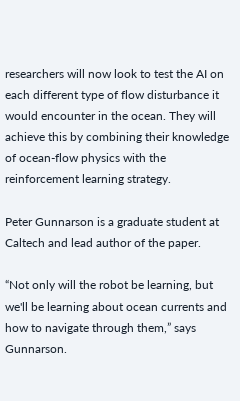researchers will now look to test the AI on each different type of flow disturbance it would encounter in the ocean. They will achieve this by combining their knowledge of ocean-flow physics with the reinforcement learning strategy.

Peter Gunnarson is a graduate student at Caltech and lead author of the paper.

“Not only will the robot be learning, but we'll be learning about ocean currents and how to navigate through them,” says Gunnarson.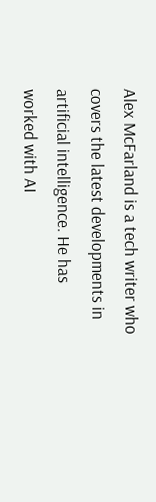Alex McFarland is a tech writer who covers the latest developments in artificial intelligence. He has worked with AI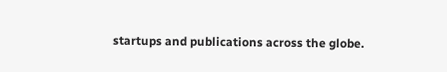startups and publications across the globe.